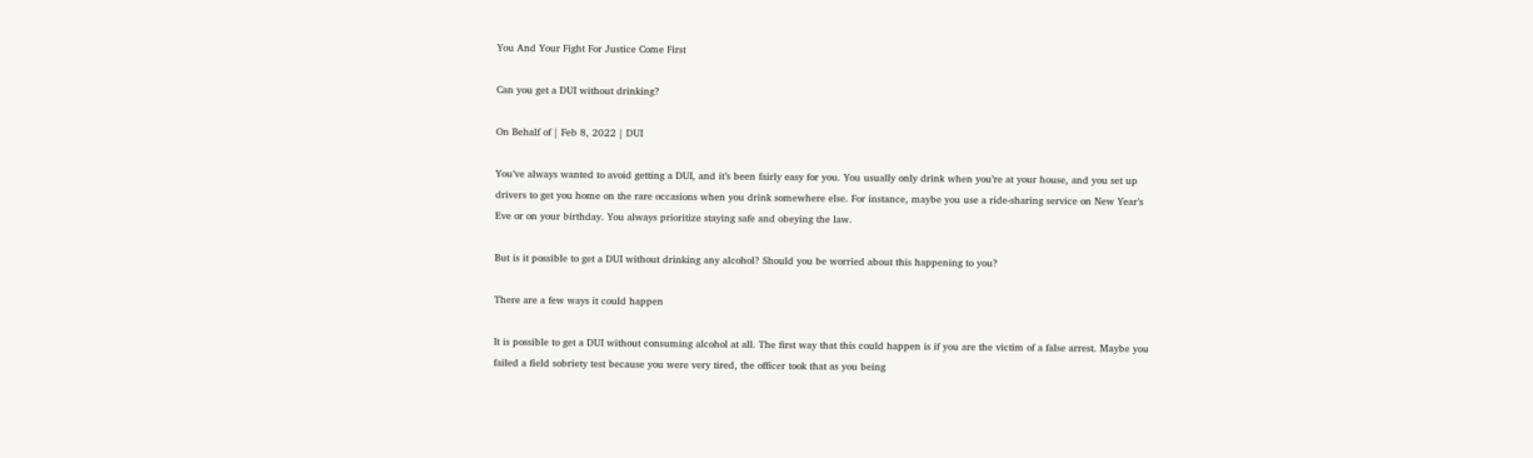You And Your Fight For Justice Come First

Can you get a DUI without drinking?

On Behalf of | Feb 8, 2022 | DUI

You’ve always wanted to avoid getting a DUI, and it’s been fairly easy for you. You usually only drink when you’re at your house, and you set up drivers to get you home on the rare occasions when you drink somewhere else. For instance, maybe you use a ride-sharing service on New Year’s Eve or on your birthday. You always prioritize staying safe and obeying the law.

But is it possible to get a DUI without drinking any alcohol? Should you be worried about this happening to you?

There are a few ways it could happen

It is possible to get a DUI without consuming alcohol at all. The first way that this could happen is if you are the victim of a false arrest. Maybe you failed a field sobriety test because you were very tired, the officer took that as you being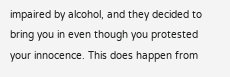impaired by alcohol, and they decided to bring you in even though you protested your innocence. This does happen from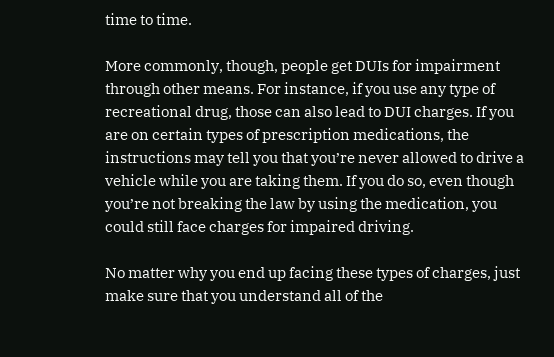time to time.

More commonly, though, people get DUIs for impairment through other means. For instance, if you use any type of recreational drug, those can also lead to DUI charges. If you are on certain types of prescription medications, the instructions may tell you that you’re never allowed to drive a vehicle while you are taking them. If you do so, even though you’re not breaking the law by using the medication, you could still face charges for impaired driving.

No matter why you end up facing these types of charges, just make sure that you understand all of the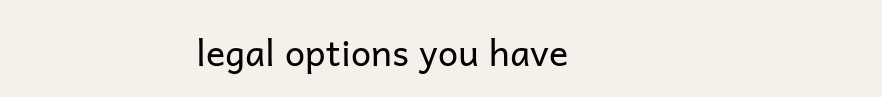legal options you have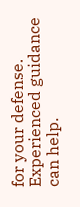for your defense. Experienced guidance can help.